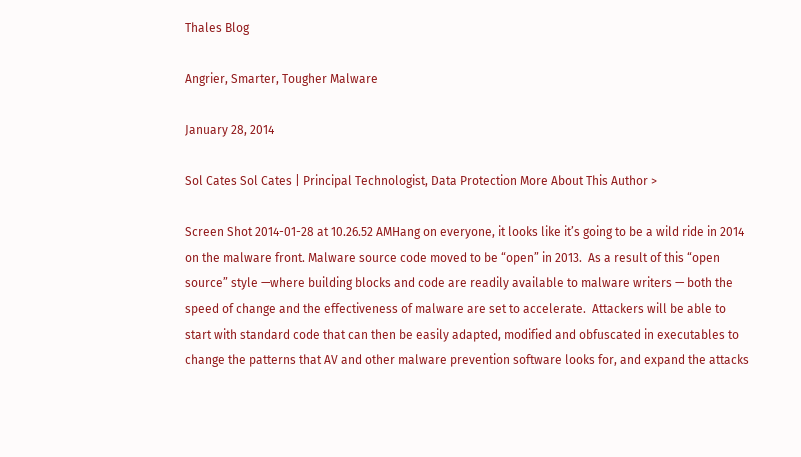Thales Blog

Angrier, Smarter, Tougher Malware

January 28, 2014

Sol Cates Sol Cates | Principal Technologist, Data Protection More About This Author >

Screen Shot 2014-01-28 at 10.26.52 AMHang on everyone, it looks like it’s going to be a wild ride in 2014 on the malware front. Malware source code moved to be “open” in 2013.  As a result of this “open source” style —where building blocks and code are readily available to malware writers — both the speed of change and the effectiveness of malware are set to accelerate.  Attackers will be able to start with standard code that can then be easily adapted, modified and obfuscated in executables to change the patterns that AV and other malware prevention software looks for, and expand the attacks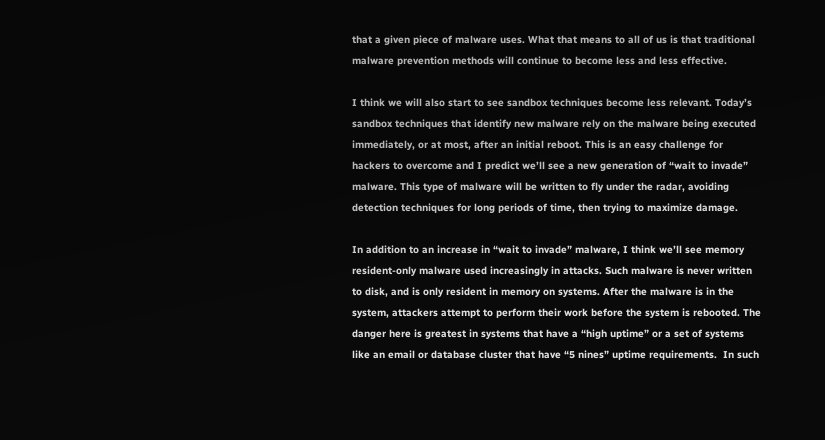that a given piece of malware uses. What that means to all of us is that traditional malware prevention methods will continue to become less and less effective.

I think we will also start to see sandbox techniques become less relevant. Today’s sandbox techniques that identify new malware rely on the malware being executed immediately, or at most, after an initial reboot. This is an easy challenge for hackers to overcome and I predict we’ll see a new generation of “wait to invade” malware. This type of malware will be written to fly under the radar, avoiding detection techniques for long periods of time, then trying to maximize damage.

In addition to an increase in “wait to invade” malware, I think we’ll see memory resident-only malware used increasingly in attacks. Such malware is never written to disk, and is only resident in memory on systems. After the malware is in the system, attackers attempt to perform their work before the system is rebooted. The danger here is greatest in systems that have a “high uptime” or a set of systems like an email or database cluster that have “5 nines” uptime requirements.  In such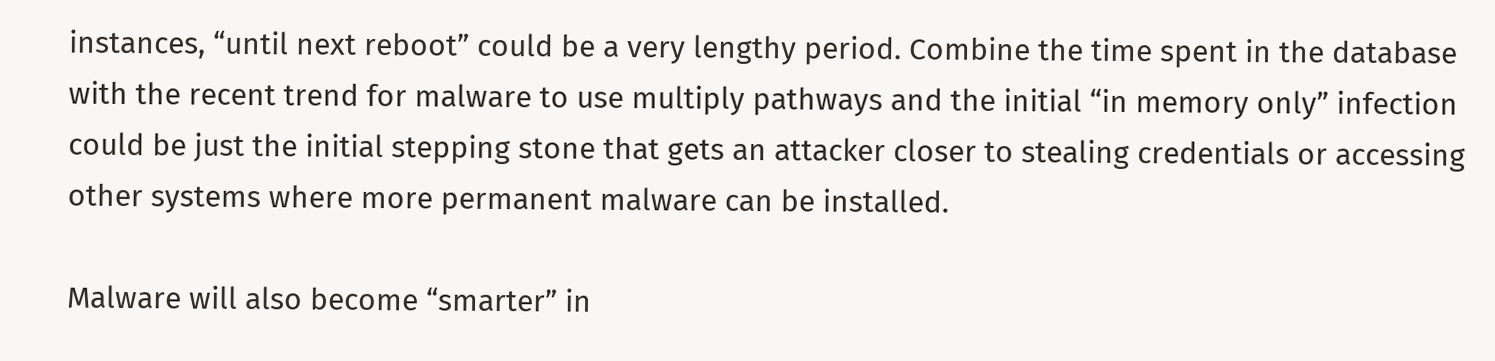instances, “until next reboot” could be a very lengthy period. Combine the time spent in the database with the recent trend for malware to use multiply pathways and the initial “in memory only” infection could be just the initial stepping stone that gets an attacker closer to stealing credentials or accessing other systems where more permanent malware can be installed.

Malware will also become “smarter” in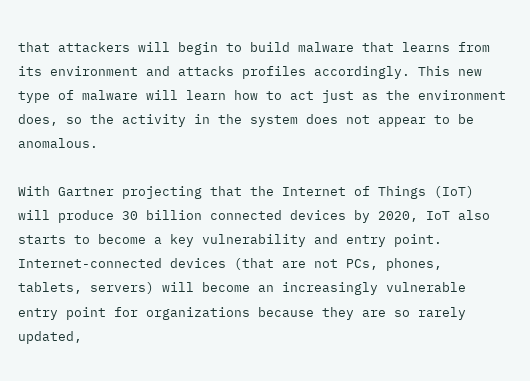that attackers will begin to build malware that learns from its environment and attacks profiles accordingly. This new type of malware will learn how to act just as the environment does, so the activity in the system does not appear to be anomalous.

With Gartner projecting that the Internet of Things (IoT) will produce 30 billion connected devices by 2020, IoT also starts to become a key vulnerability and entry point. Internet-connected devices (that are not PCs, phones, tablets, servers) will become an increasingly vulnerable entry point for organizations because they are so rarely updated,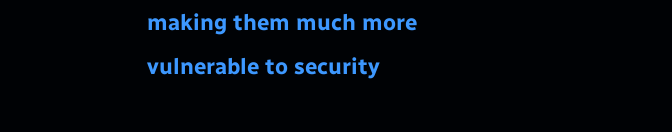making them much more vulnerable to security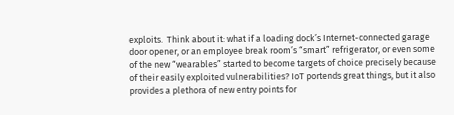exploits.  Think about it: what if a loading dock’s Internet-connected garage door opener, or an employee break room’s “smart” refrigerator, or even some of the new “wearables” started to become targets of choice precisely because of their easily exploited vulnerabilities? IoT portends great things, but it also provides a plethora of new entry points for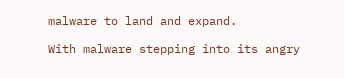malware to land and expand.

With malware stepping into its angry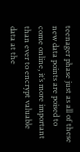teenager phase just as all of these new data points are poised to come online, it’s more important than ever to encrypt valuable data at the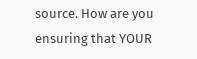source. How are you ensuring that YOUR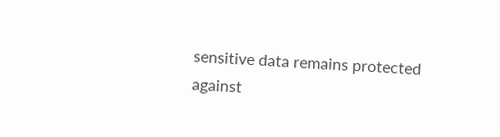sensitive data remains protected against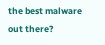the best malware out there?